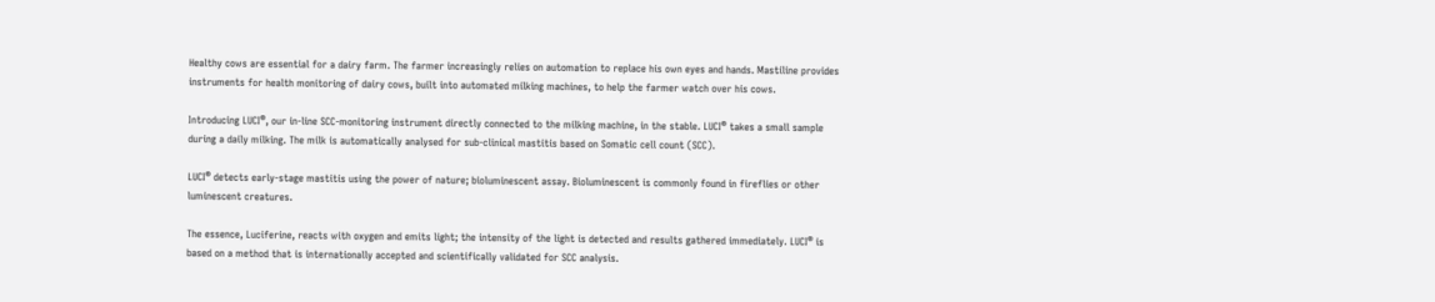Healthy cows are essential for a dairy farm. The farmer increasingly relies on automation to replace his own eyes and hands. Mastiline provides instruments for health monitoring of dairy cows, built into automated milking machines, to help the farmer watch over his cows.

Introducing LUCI®, our in-line SCC-monitoring instrument directly connected to the milking machine, in the stable. LUCI® takes a small sample during a daily milking. The milk is automatically analysed for sub-clinical mastitis based on Somatic cell count (SCC).

LUCI® detects early-stage mastitis using the power of nature; bioluminescent assay. Bioluminescent is commonly found in fireflies or other luminescent creatures.

The essence, Luciferine, reacts with oxygen and emits light; the intensity of the light is detected and results gathered immediately. LUCI® is based on a method that is internationally accepted and scientifically validated for SCC analysis.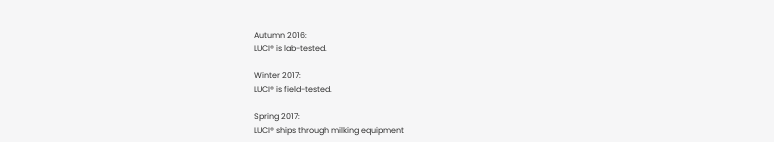Autumn 2016:
LUCI® is lab-tested.

Winter 2017:
LUCI® is field-tested.

Spring 2017:
LUCI® ships through milking equipment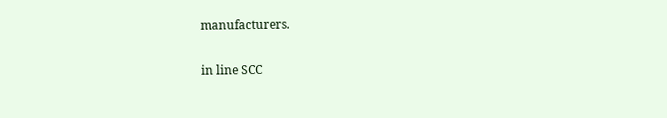manufacturers.

in line SCC